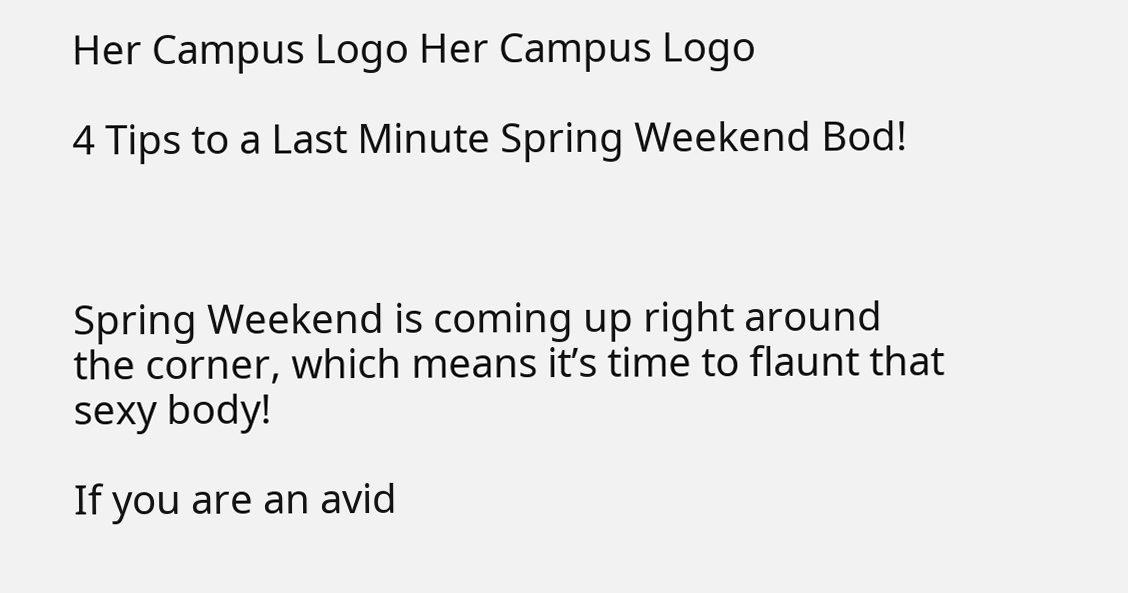Her Campus Logo Her Campus Logo

4 Tips to a Last Minute Spring Weekend Bod!



Spring Weekend is coming up right around the corner, which means it’s time to flaunt that sexy body!

If you are an avid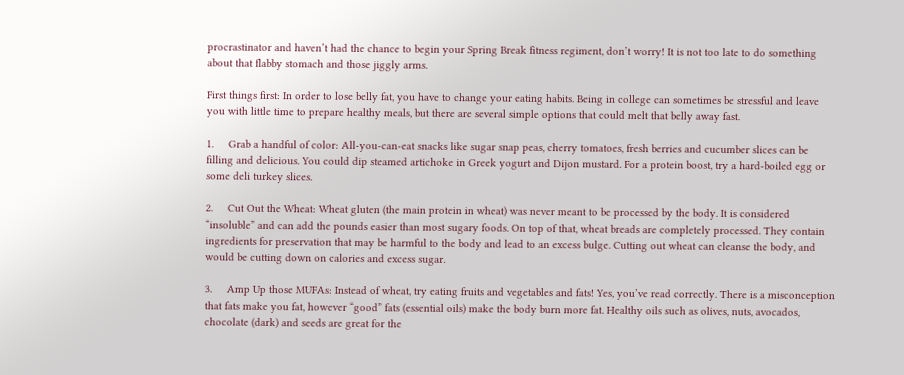procrastinator and haven’t had the chance to begin your Spring Break fitness regiment, don’t worry! It is not too late to do something about that flabby stomach and those jiggly arms.

First things first: In order to lose belly fat, you have to change your eating habits. Being in college can sometimes be stressful and leave you with little time to prepare healthy meals, but there are several simple options that could melt that belly away fast.

1.     Grab a handful of color: All-you-can-eat snacks like sugar snap peas, cherry tomatoes, fresh berries and cucumber slices can be filling and delicious. You could dip steamed artichoke in Greek yogurt and Dijon mustard. For a protein boost, try a hard-boiled egg or some deli turkey slices.

2.     Cut Out the Wheat: Wheat gluten (the main protein in wheat) was never meant to be processed by the body. It is considered “insoluble” and can add the pounds easier than most sugary foods. On top of that, wheat breads are completely processed. They contain ingredients for preservation that may be harmful to the body and lead to an excess bulge. Cutting out wheat can cleanse the body, and would be cutting down on calories and excess sugar.

3.     Amp Up those MUFAs: Instead of wheat, try eating fruits and vegetables and fats! Yes, you’ve read correctly. There is a misconception that fats make you fat, however “good” fats (essential oils) make the body burn more fat. Healthy oils such as olives, nuts, avocados, chocolate (dark) and seeds are great for the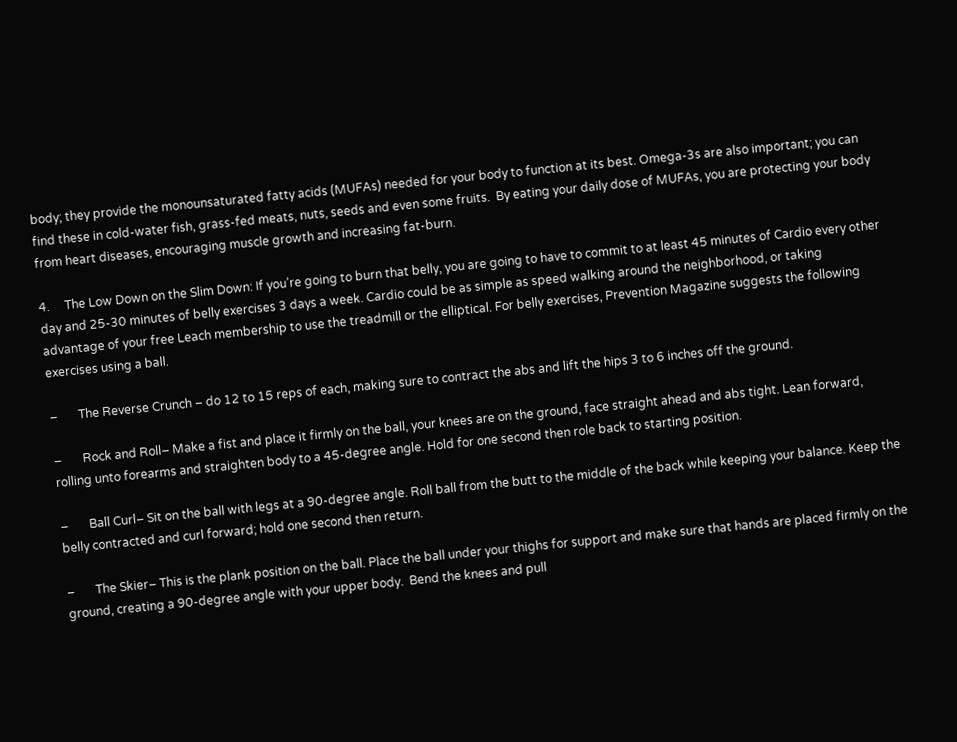body; they provide the monounsaturated fatty acids (MUFAs) needed for your body to function at its best. Omega-3s are also important; you can find these in cold-water fish, grass-fed meats, nuts, seeds and even some fruits.  By eating your daily dose of MUFAs, you are protecting your body from heart diseases, encouraging muscle growth and increasing fat-burn.

4.     The Low Down on the Slim Down: If you’re going to burn that belly, you are going to have to commit to at least 45 minutes of Cardio every other day and 25-30 minutes of belly exercises 3 days a week. Cardio could be as simple as speed walking around the neighborhood, or taking advantage of your free Leach membership to use the treadmill or the elliptical. For belly exercises, Prevention Magazine suggests the following exercises using a ball.

–       The Reverse Crunch – do 12 to 15 reps of each, making sure to contract the abs and lift the hips 3 to 6 inches off the ground.

–       Rock and Roll– Make a fist and place it firmly on the ball, your knees are on the ground, face straight ahead and abs tight. Lean forward, rolling unto forearms and straighten body to a 45-degree angle. Hold for one second then role back to starting position.

–       Ball Curl– Sit on the ball with legs at a 90-degree angle. Roll ball from the butt to the middle of the back while keeping your balance. Keep the belly contracted and curl forward; hold one second then return.

–       The Skier– This is the plank position on the ball. Place the ball under your thighs for support and make sure that hands are placed firmly on the ground, creating a 90-degree angle with your upper body.  Bend the knees and pull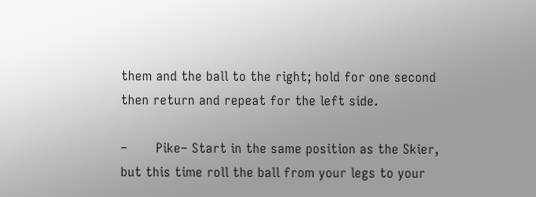them and the ball to the right; hold for one second then return and repeat for the left side.

–       Pike– Start in the same position as the Skier, but this time roll the ball from your legs to your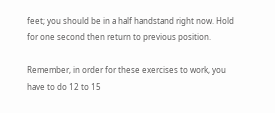feet; you should be in a half handstand right now. Hold for one second then return to previous position.

Remember, in order for these exercises to work, you have to do 12 to 15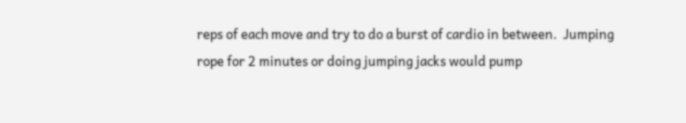reps of each move and try to do a burst of cardio in between.  Jumping rope for 2 minutes or doing jumping jacks would pump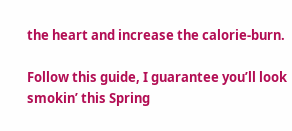the heart and increase the calorie-burn.

Follow this guide, I guarantee you’ll look smokin’ this Spring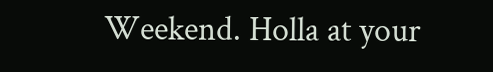Weekend. Holla at your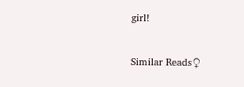girl!

Similar Reads♀